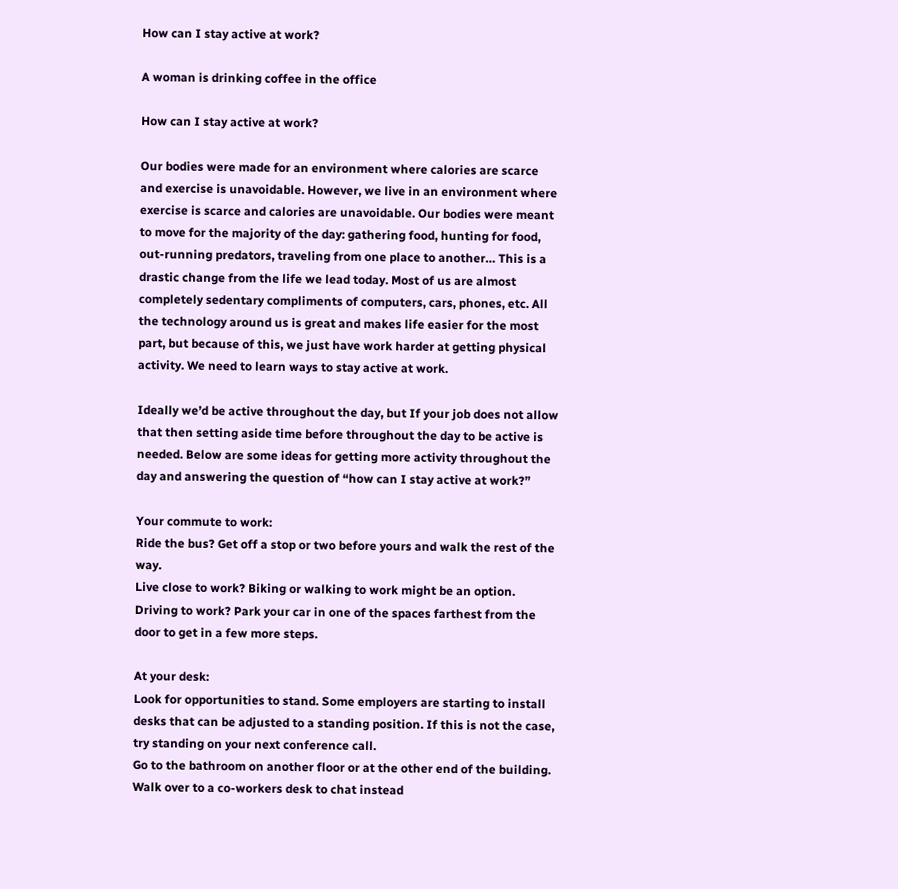How can I stay active at work?

A woman is drinking coffee in the office

How can I stay active at work?

Our bodies were made for an environment where calories are scarce and exercise is unavoidable. However, we live in an environment where exercise is scarce and calories are unavoidable. Our bodies were meant to move for the majority of the day: gathering food, hunting for food, out-running predators, traveling from one place to another… This is a drastic change from the life we lead today. Most of us are almost completely sedentary compliments of computers, cars, phones, etc. All the technology around us is great and makes life easier for the most part, but because of this, we just have work harder at getting physical activity. We need to learn ways to stay active at work.

Ideally we’d be active throughout the day, but If your job does not allow that then setting aside time before throughout the day to be active is needed. Below are some ideas for getting more activity throughout the day and answering the question of “how can I stay active at work?”

Your commute to work:
Ride the bus? Get off a stop or two before yours and walk the rest of the way.
Live close to work? Biking or walking to work might be an option.
Driving to work? Park your car in one of the spaces farthest from the door to get in a few more steps.

At your desk:
Look for opportunities to stand. Some employers are starting to install desks that can be adjusted to a standing position. If this is not the case, try standing on your next conference call.
Go to the bathroom on another floor or at the other end of the building.
Walk over to a co-workers desk to chat instead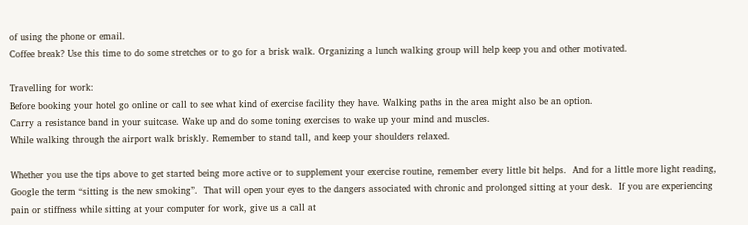of using the phone or email.
Coffee break? Use this time to do some stretches or to go for a brisk walk. Organizing a lunch walking group will help keep you and other motivated.

Travelling for work:
Before booking your hotel go online or call to see what kind of exercise facility they have. Walking paths in the area might also be an option.
Carry a resistance band in your suitcase. Wake up and do some toning exercises to wake up your mind and muscles.
While walking through the airport walk briskly. Remember to stand tall, and keep your shoulders relaxed.

Whether you use the tips above to get started being more active or to supplement your exercise routine, remember every little bit helps.  And for a little more light reading, Google the term “sitting is the new smoking”.  That will open your eyes to the dangers associated with chronic and prolonged sitting at your desk.  If you are experiencing pain or stiffness while sitting at your computer for work, give us a call at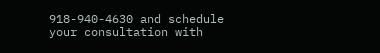918-940-4630 and schedule your consultation with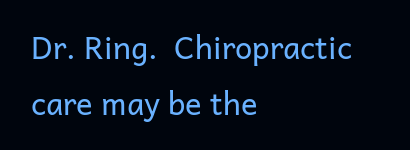Dr. Ring.  Chiropractic care may be the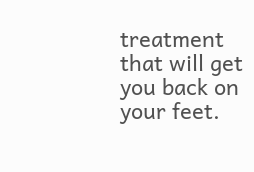treatment that will get you back on your feet.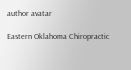author avatar

Eastern Oklahoma Chiropractic